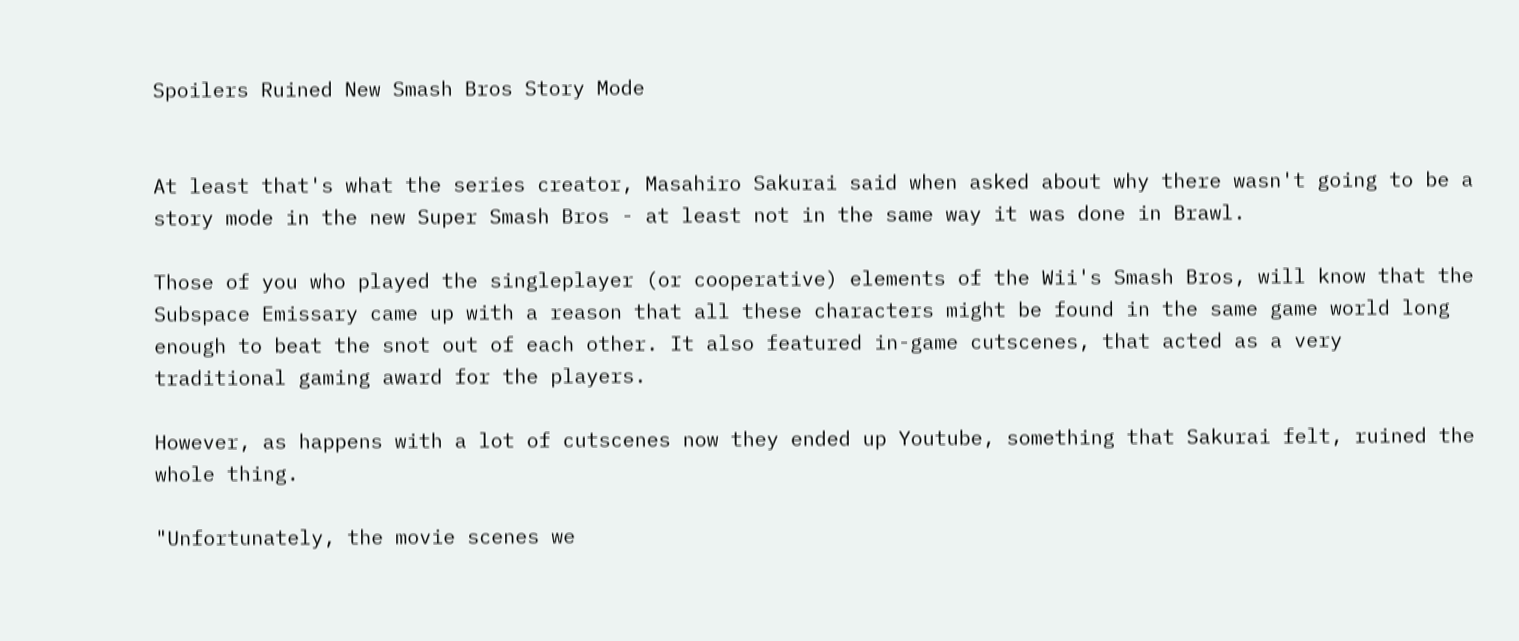Spoilers Ruined New Smash Bros Story Mode


At least that's what the series creator, Masahiro Sakurai said when asked about why there wasn't going to be a story mode in the new Super Smash Bros - at least not in the same way it was done in Brawl.

Those of you who played the singleplayer (or cooperative) elements of the Wii's Smash Bros, will know that the Subspace Emissary came up with a reason that all these characters might be found in the same game world long enough to beat the snot out of each other. It also featured in-game cutscenes, that acted as a very traditional gaming award for the players.

However, as happens with a lot of cutscenes now they ended up Youtube, something that Sakurai felt, ruined the whole thing.

"Unfortunately, the movie scenes we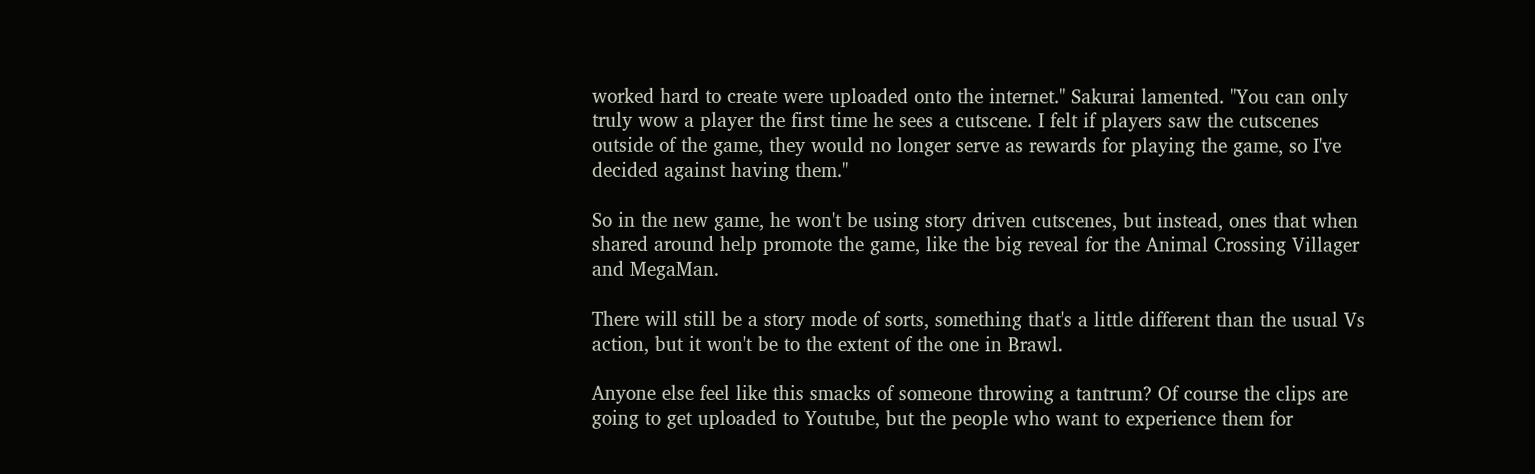worked hard to create were uploaded onto the internet." Sakurai lamented. "You can only truly wow a player the first time he sees a cutscene. I felt if players saw the cutscenes outside of the game, they would no longer serve as rewards for playing the game, so I've decided against having them."

So in the new game, he won't be using story driven cutscenes, but instead, ones that when shared around help promote the game, like the big reveal for the Animal Crossing Villager and MegaMan.

There will still be a story mode of sorts, something that's a little different than the usual Vs action, but it won't be to the extent of the one in Brawl.

Anyone else feel like this smacks of someone throwing a tantrum? Of course the clips are going to get uploaded to Youtube, but the people who want to experience them for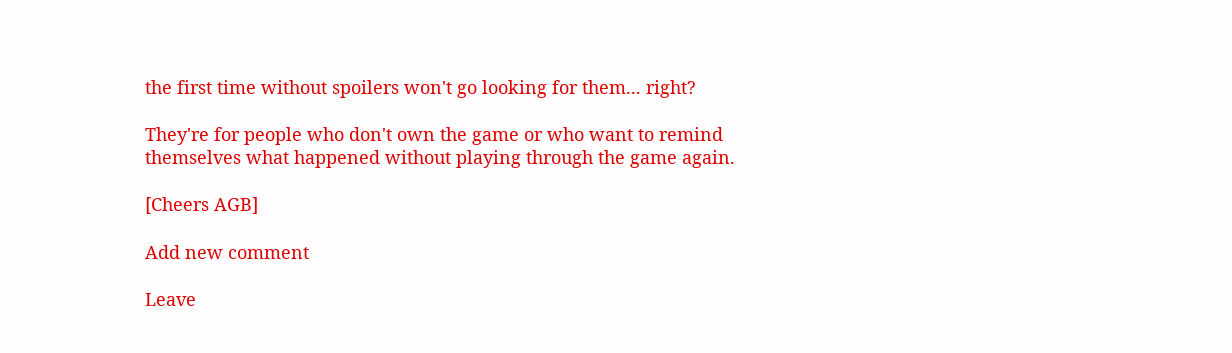the first time without spoilers won't go looking for them... right?

They're for people who don't own the game or who want to remind themselves what happened without playing through the game again.

[Cheers AGB]

Add new comment

Leave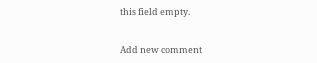this field empty.


Add new comment